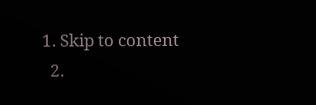1. Skip to content
  2.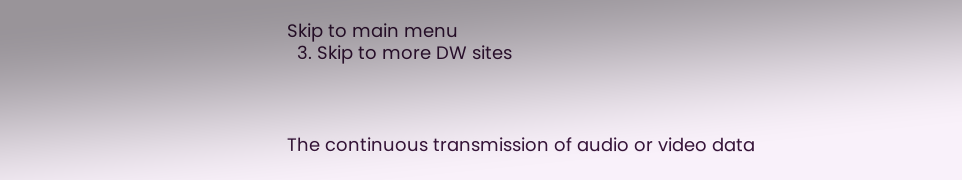Skip to main menu
  3. Skip to more DW sites



The continuous transmission of audio or video data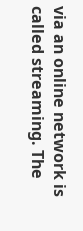via an online network is called streaming. The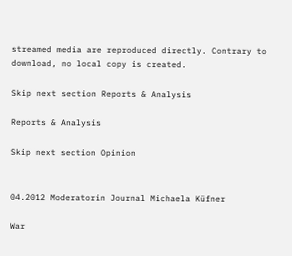streamed media are reproduced directly. Contrary to download, no local copy is created.

Skip next section Reports & Analysis

Reports & Analysis

Skip next section Opinion


04.2012 Moderatorin Journal Michaela Küfner

War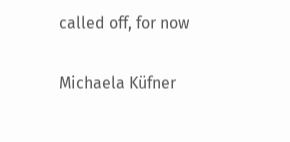called off, for now

Michaela Küfner